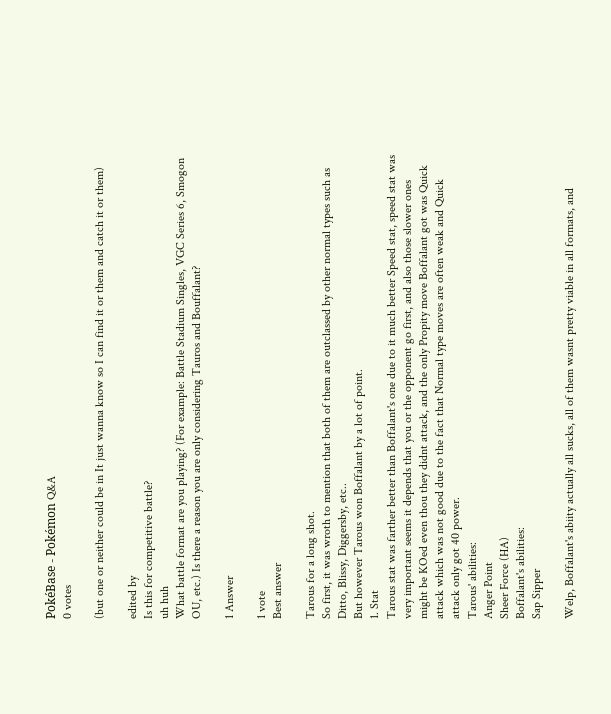PokéBase - Pokémon Q&A
0 votes

(but one or neither could be in It just wanna know so I can find it or them and catch it or them)

edited by
Is this for competitive battle?
uh huh
What battle format are you playing? (For example: Battle Stadium Singles, VGC Series 6, Smogon OU, etc.) Is there a reason you are only considering Tauros and Bouffalant?

1 Answer

1 vote
Best answer

Tarous for a long shot.
So first, it was wroth to mention that both of them are outclassed by other normal types such as Ditto, Blissy, Diggersby, etc..
But however Tarous won Boffalant by a lot of point.
1. Stat
Tarous stat was farther better than Boffalant's one due to it much better Speed stat, speed stat was very important seems it depends that you or the opponent go first, and also those slower ones might be KOed even thou they didnt attack, and the only Propity move Boffalant got was Quick attack which was not good due to the fact that Normal type moves are often weak and Quick attack only got 40 power.
Tarous' abilities:
Anger Point
Sheer Force (HA)
Boffalant's abilities:
Sap Sipper

Welp, Boffalant's abiity actually all sucks, all of them wasnt pretty viable in all formats, and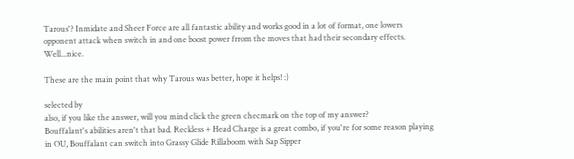Tarous'? Inmidate and Sheer Force are all fantastic ability and works good in a lot of format, one lowers opponent attack when switch in and one boost power frrom the moves that had their secondary effects. Well...nice.

These are the main point that why Tarous was better, hope it helps! :)

selected by
also, if you like the answer, will you mind click the green checmark on the top of my answer?
Bouffalant's abilities aren't that bad. Reckless + Head Charge is a great combo, if you're for some reason playing in OU, Bouffalant can switch into Grassy Glide Rillaboom with Sap Sipper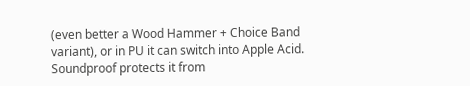(even better a Wood Hammer + Choice Band variant), or in PU it can switch into Apple Acid. Soundproof protects it from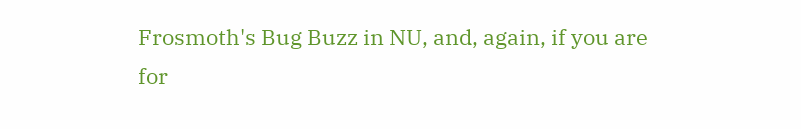Frosmoth's Bug Buzz in NU, and, again, if you are for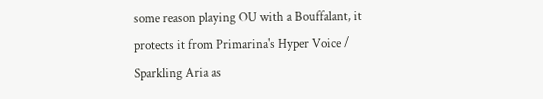some reason playing OU with a Bouffalant, it protects it from Primarina's Hyper Voice / Sparkling Aria as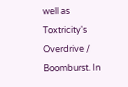well as Toxtricity's Overdrive / Boomburst. In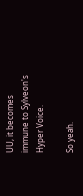UU, it becomes immune to Sylveon's Hyper Voice.

So yeah.